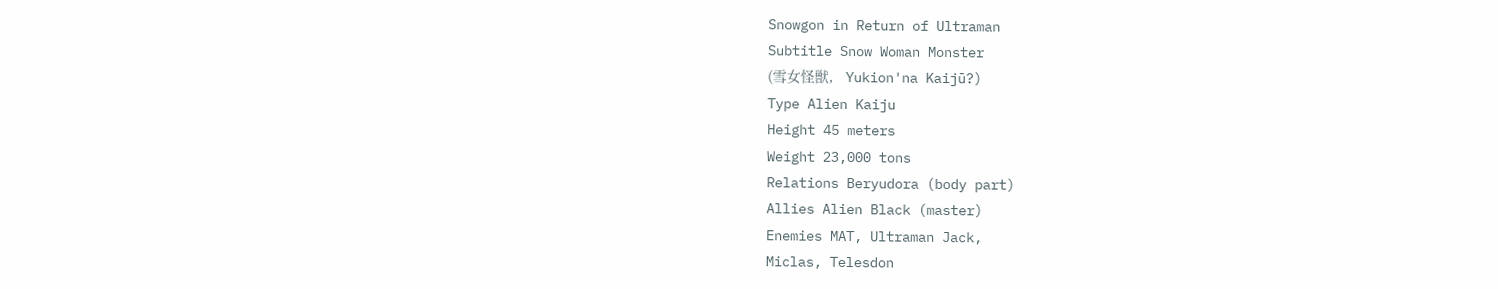Snowgon in Return of Ultraman
Subtitle Snow Woman Monster
(雪女怪獣,   Yukion'na Kaijū?)
Type Alien Kaiju
Height 45 meters
Weight 23,000 tons
Relations Beryudora (body part)
Allies Alien Black (master)
Enemies MAT, Ultraman Jack,
Miclas, Telesdon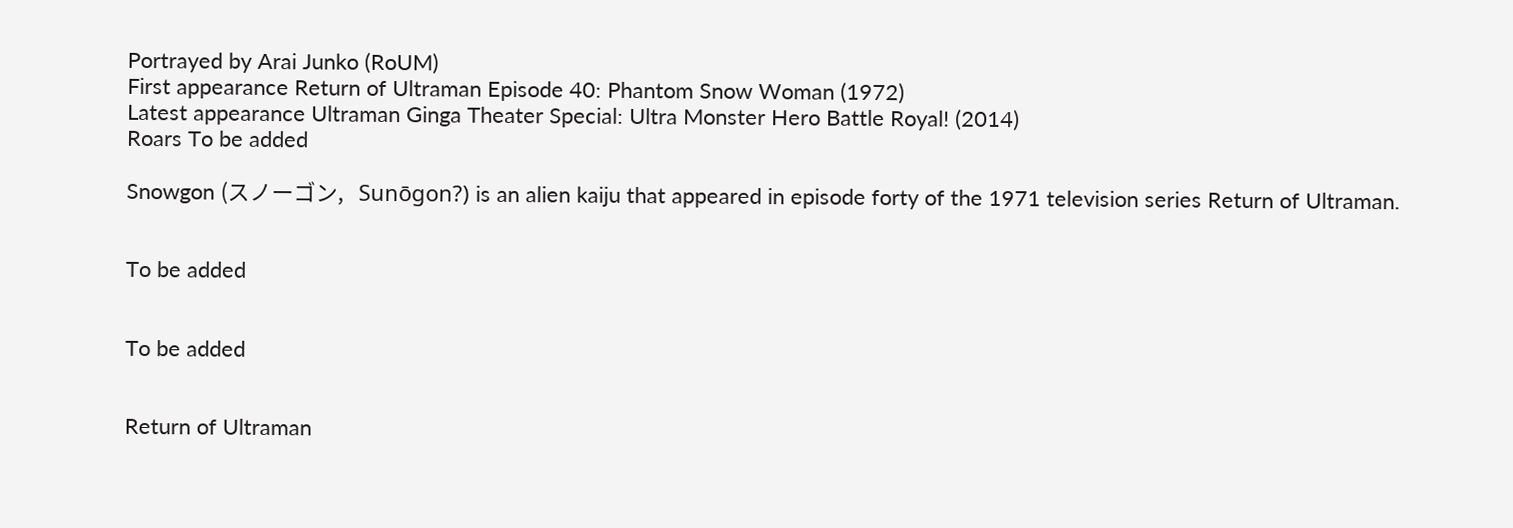Portrayed by Arai Junko (RoUM)
First appearance Return of Ultraman Episode 40: Phantom Snow Woman (1972)
Latest appearance Ultraman Ginga Theater Special: Ultra Monster Hero Battle Royal! (2014)
Roars To be added

Snowgon (スノーゴン,   Sunōgon?) is an alien kaiju that appeared in episode forty of the 1971 television series Return of Ultraman.


To be added


To be added


Return of Ultraman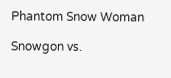Phantom Snow Woman

Snowgon vs.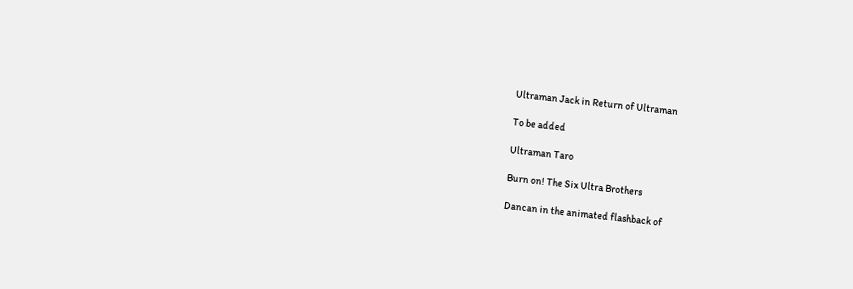Ultraman Jack in Return of Ultraman

To be added

Ultraman Taro

Burn on! The Six Ultra Brothers

Dancan in the animated flashback of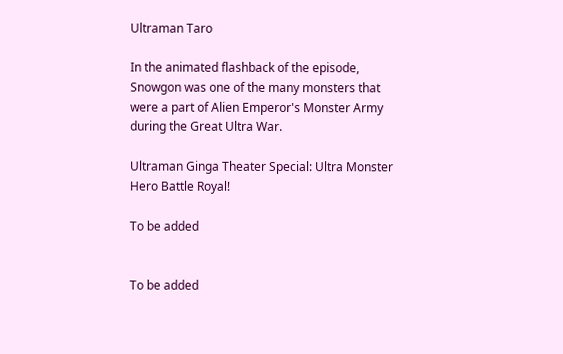Ultraman Taro

In the animated flashback of the episode, Snowgon was one of the many monsters that were a part of Alien Emperor's Monster Army during the Great Ultra War.

Ultraman Ginga Theater Special: Ultra Monster Hero Battle Royal!

To be added


To be added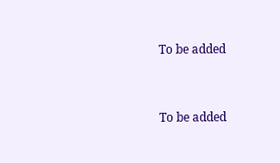To be added


To be added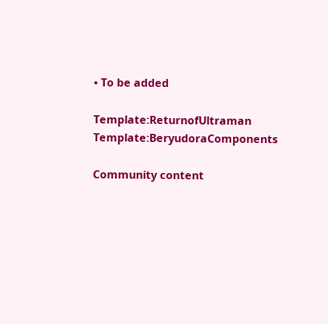• To be added

Template:ReturnofUltraman Template:BeryudoraComponents

Community content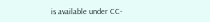is available under CC-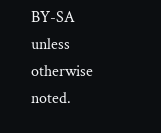BY-SA unless otherwise noted.